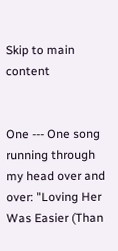Skip to main content


One --- One song running through my head over and over: "Loving Her Was Easier (Than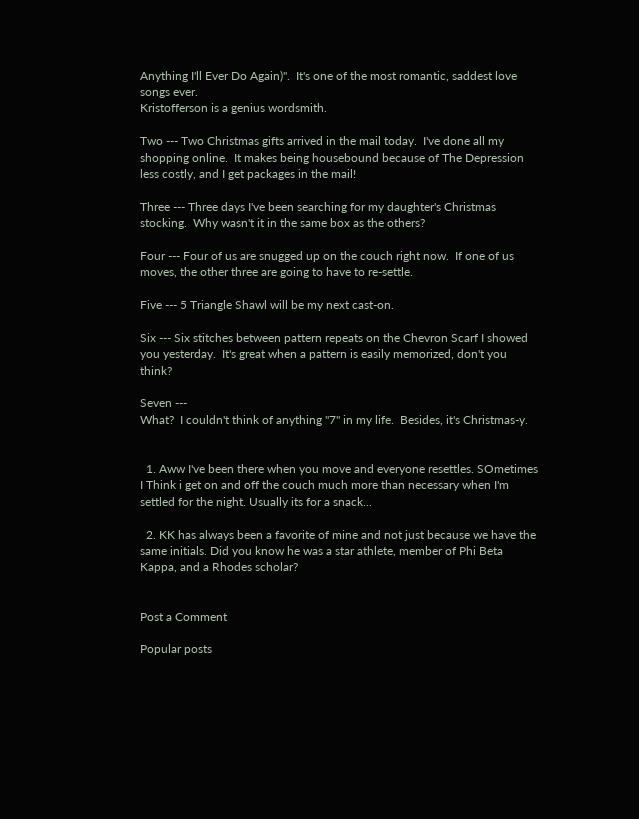Anything I'll Ever Do Again)".  It's one of the most romantic, saddest love songs ever.
Kristofferson is a genius wordsmith.

Two --- Two Christmas gifts arrived in the mail today.  I've done all my shopping online.  It makes being housebound because of The Depression less costly, and I get packages in the mail!

Three --- Three days I've been searching for my daughter's Christmas stocking.  Why wasn't it in the same box as the others?

Four --- Four of us are snugged up on the couch right now.  If one of us moves, the other three are going to have to re-settle.

Five --- 5 Triangle Shawl will be my next cast-on.

Six --- Six stitches between pattern repeats on the Chevron Scarf I showed you yesterday.  It's great when a pattern is easily memorized, don't you think?

Seven ---
What?  I couldn't think of anything "7" in my life.  Besides, it's Christmas-y.


  1. Aww I've been there when you move and everyone resettles. SOmetimes I Think i get on and off the couch much more than necessary when I'm settled for the night. Usually its for a snack...

  2. KK has always been a favorite of mine and not just because we have the same initials. Did you know he was a star athlete, member of Phi Beta Kappa, and a Rhodes scholar?


Post a Comment

Popular posts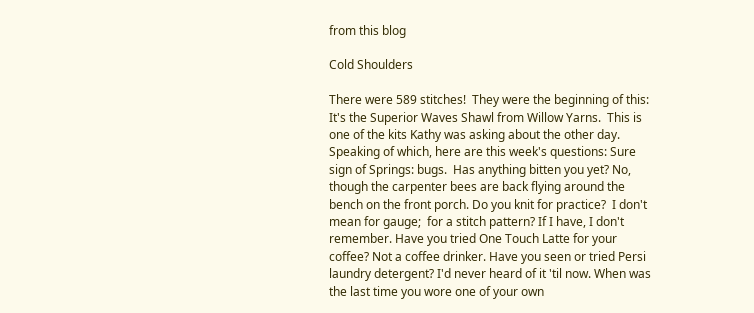from this blog

Cold Shoulders

There were 589 stitches!  They were the beginning of this: It's the Superior Waves Shawl from Willow Yarns.  This is one of the kits Kathy was asking about the other day.
Speaking of which, here are this week's questions: Sure sign of Springs: bugs.  Has anything bitten you yet? No, though the carpenter bees are back flying around the bench on the front porch. Do you knit for practice?  I don't mean for gauge;  for a stitch pattern? If I have, I don't remember. Have you tried One Touch Latte for your coffee? Not a coffee drinker. Have you seen or tried Persi laundry detergent? I'd never heard of it 'til now. When was the last time you wore one of your own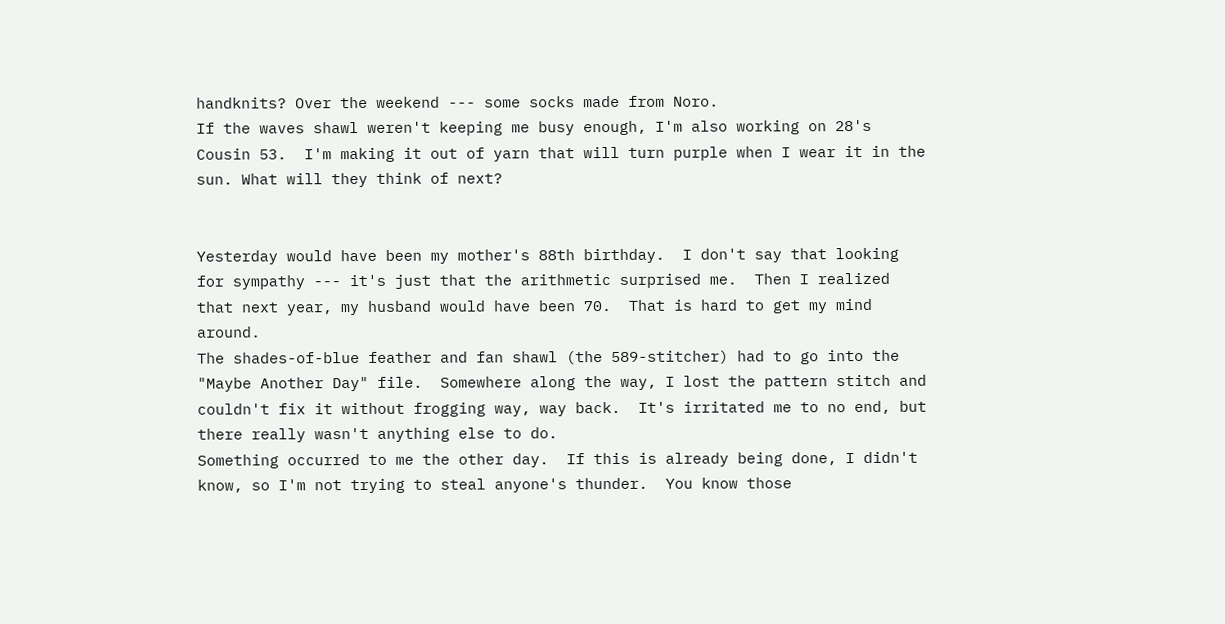handknits? Over the weekend --- some socks made from Noro.
If the waves shawl weren't keeping me busy enough, I'm also working on 28's Cousin 53.  I'm making it out of yarn that will turn purple when I wear it in the sun. What will they think of next?


Yesterday would have been my mother's 88th birthday.  I don't say that looking for sympathy --- it's just that the arithmetic surprised me.  Then I realized that next year, my husband would have been 70.  That is hard to get my mind around.
The shades-of-blue feather and fan shawl (the 589-stitcher) had to go into the "Maybe Another Day" file.  Somewhere along the way, I lost the pattern stitch and couldn't fix it without frogging way, way back.  It's irritated me to no end, but there really wasn't anything else to do.
Something occurred to me the other day.  If this is already being done, I didn't know, so I'm not trying to steal anyone's thunder.  You know those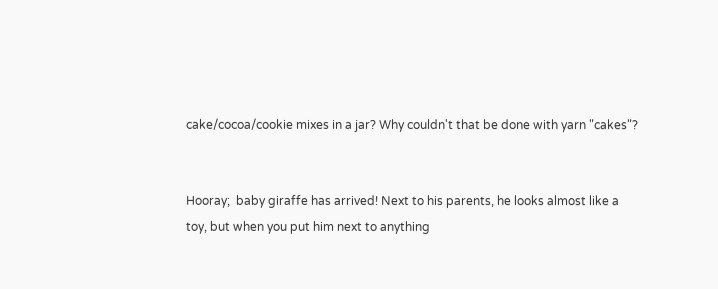cake/cocoa/cookie mixes in a jar? Why couldn't that be done with yarn "cakes"?


Hooray;  baby giraffe has arrived! Next to his parents, he looks almost like a toy, but when you put him next to anything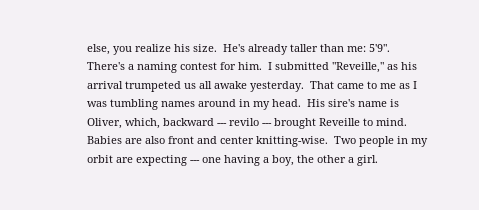else, you realize his size.  He's already taller than me: 5'9".
There's a naming contest for him.  I submitted "Reveille," as his arrival trumpeted us all awake yesterday.  That came to me as I was tumbling names around in my head.  His sire's name is Oliver, which, backward --- revilo --- brought Reveille to mind.
Babies are also front and center knitting-wise.  Two people in my orbit are expecting --- one having a boy, the other a girl.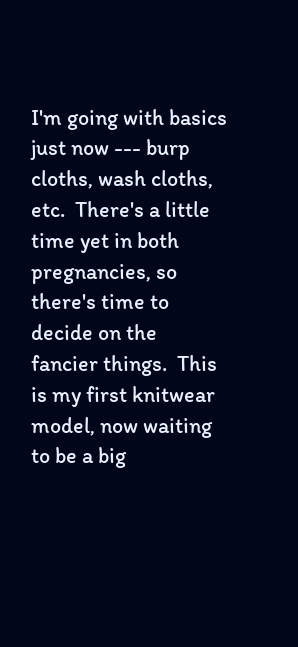I'm going with basics just now --- burp cloths, wash cloths, etc.  There's a little time yet in both pregnancies, so there's time to decide on the fancier things.  This is my first knitwear model, now waiting to be a big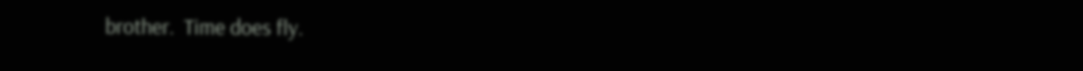brother.  Time does fly.